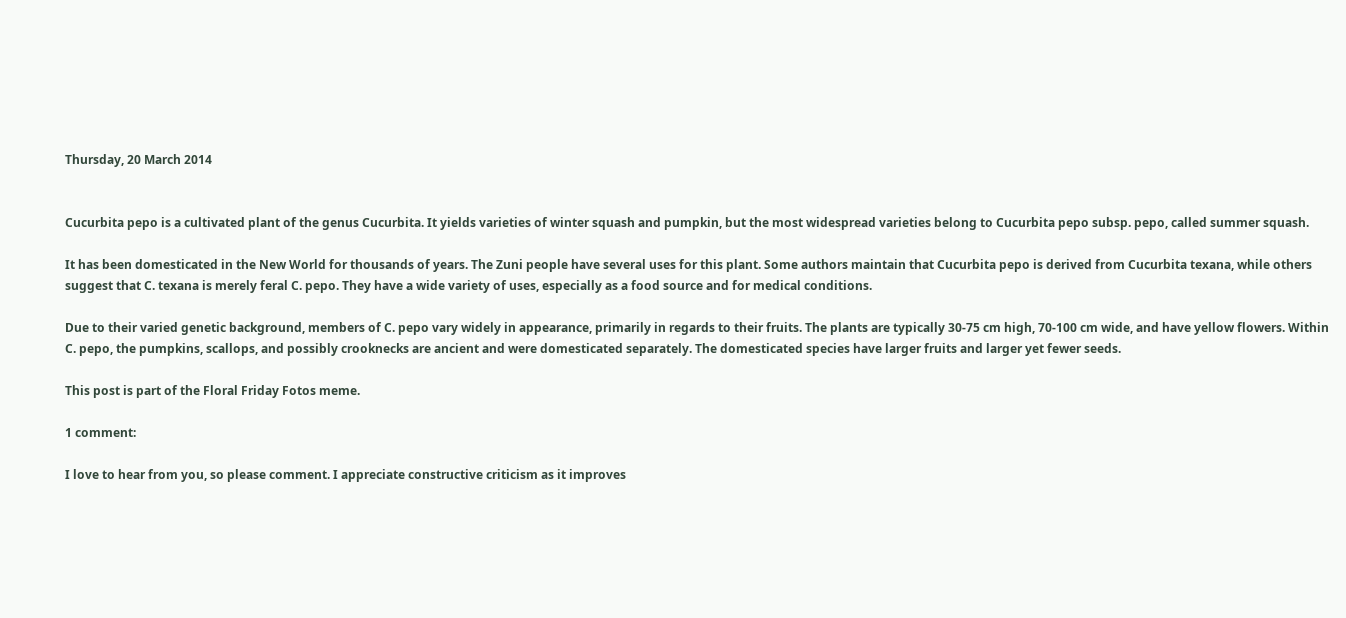Thursday, 20 March 2014


Cucurbita pepo is a cultivated plant of the genus Cucurbita. It yields varieties of winter squash and pumpkin, but the most widespread varieties belong to Cucurbita pepo subsp. pepo, called summer squash.

It has been domesticated in the New World for thousands of years. The Zuni people have several uses for this plant. Some authors maintain that Cucurbita pepo is derived from Cucurbita texana, while others suggest that C. texana is merely feral C. pepo. They have a wide variety of uses, especially as a food source and for medical conditions.

Due to their varied genetic background, members of C. pepo vary widely in appearance, primarily in regards to their fruits. The plants are typically 30-75 cm high, 70-100 cm wide, and have yellow flowers. Within C. pepo, the pumpkins, scallops, and possibly crooknecks are ancient and were domesticated separately. The domesticated species have larger fruits and larger yet fewer seeds.

This post is part of the Floral Friday Fotos meme.

1 comment:

I love to hear from you, so please comment. I appreciate constructive criticism as it improves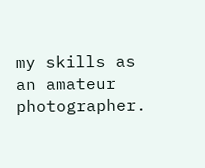my skills as an amateur photographer.